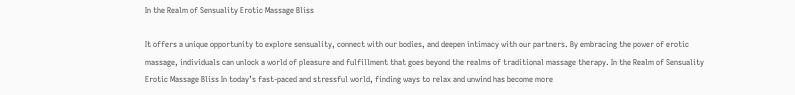In the Realm of Sensuality Erotic Massage Bliss

It offers a unique opportunity to explore sensuality, connect with our bodies, and deepen intimacy with our partners. By embracing the power of erotic massage, individuals can unlock a world of pleasure and fulfillment that goes beyond the realms of traditional massage therapy. In the Realm of Sensuality Erotic Massage Bliss In today’s fast-paced and stressful world, finding ways to relax and unwind has become more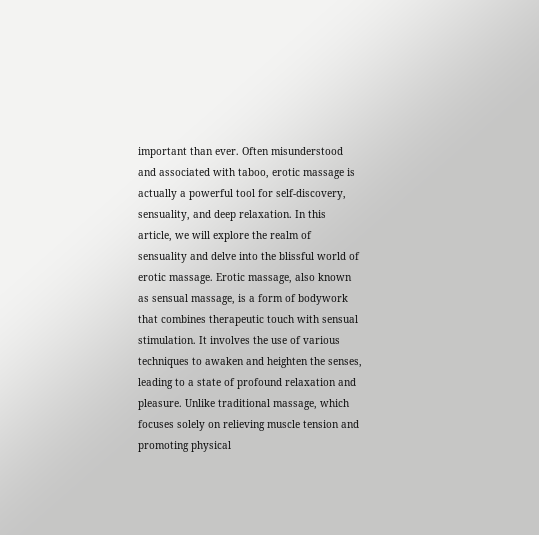important than ever. Often misunderstood and associated with taboo, erotic massage is actually a powerful tool for self-discovery, sensuality, and deep relaxation. In this article, we will explore the realm of sensuality and delve into the blissful world of erotic massage. Erotic massage, also known as sensual massage, is a form of bodywork that combines therapeutic touch with sensual stimulation. It involves the use of various techniques to awaken and heighten the senses, leading to a state of profound relaxation and pleasure. Unlike traditional massage, which focuses solely on relieving muscle tension and promoting physical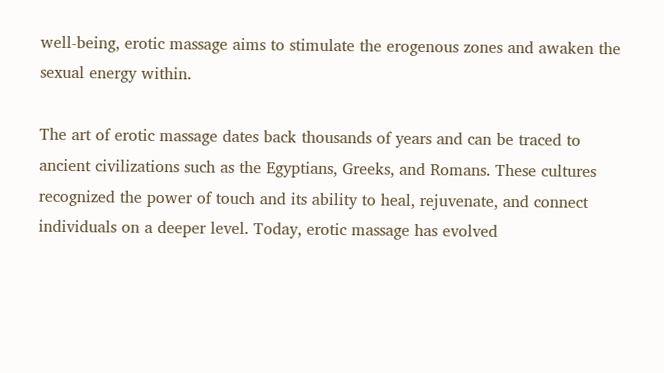well-being, erotic massage aims to stimulate the erogenous zones and awaken the sexual energy within.

The art of erotic massage dates back thousands of years and can be traced to ancient civilizations such as the Egyptians, Greeks, and Romans. These cultures recognized the power of touch and its ability to heal, rejuvenate, and connect individuals on a deeper level. Today, erotic massage has evolved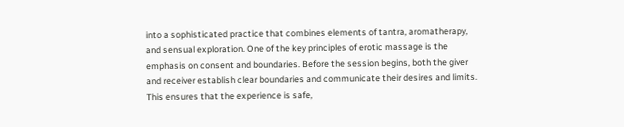into a sophisticated practice that combines elements of tantra, aromatherapy, and sensual exploration. One of the key principles of erotic massage is the emphasis on consent and boundaries. Before the session begins, both the giver and receiver establish clear boundaries and communicate their desires and limits. This ensures that the experience is safe,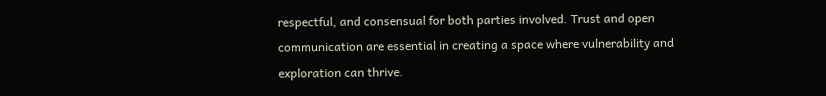respectful, and consensual for both parties involved. Trust and open communication are essential in creating a space where vulnerability and exploration can thrive.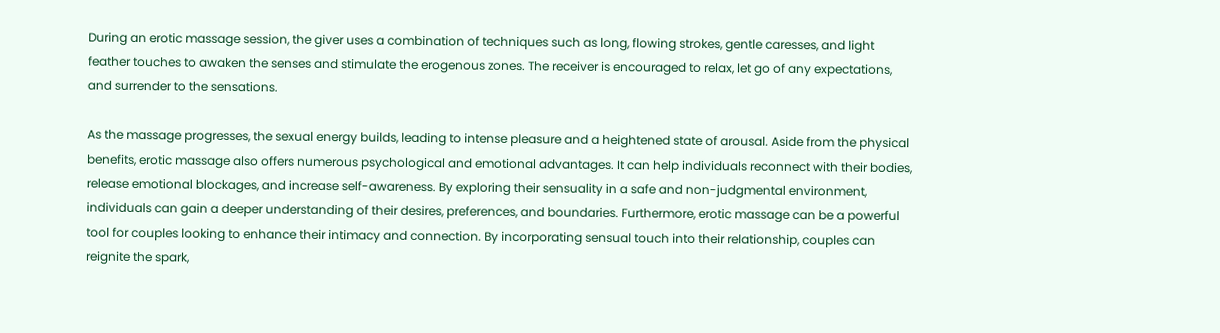During an erotic massage session, the giver uses a combination of techniques such as long, flowing strokes, gentle caresses, and light feather touches to awaken the senses and stimulate the erogenous zones. The receiver is encouraged to relax, let go of any expectations, and surrender to the sensations.

As the massage progresses, the sexual energy builds, leading to intense pleasure and a heightened state of arousal. Aside from the physical benefits, erotic massage also offers numerous psychological and emotional advantages. It can help individuals reconnect with their bodies, release emotional blockages, and increase self-awareness. By exploring their sensuality in a safe and non-judgmental environment, individuals can gain a deeper understanding of their desires, preferences, and boundaries. Furthermore, erotic massage can be a powerful tool for couples looking to enhance their intimacy and connection. By incorporating sensual touch into their relationship, couples can reignite the spark,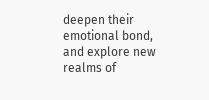deepen their emotional bond, and explore new realms of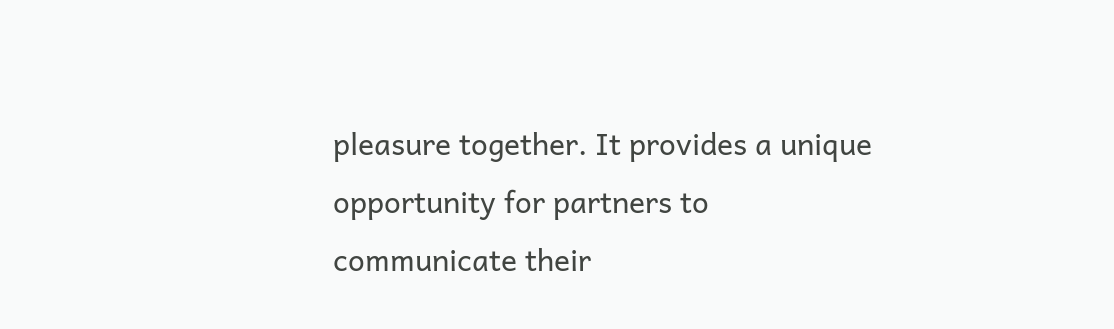pleasure together. It provides a unique opportunity for partners to communicate their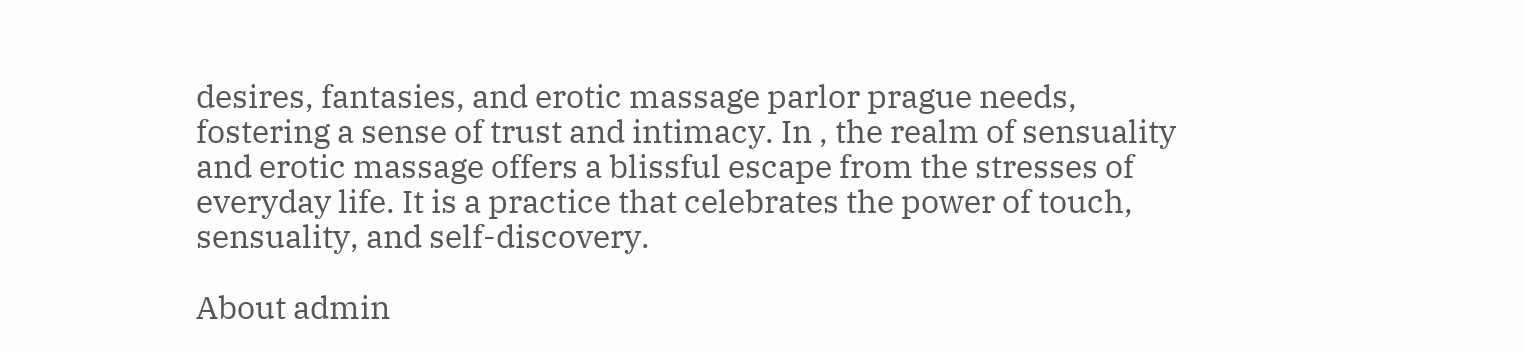desires, fantasies, and erotic massage parlor prague needs, fostering a sense of trust and intimacy. In , the realm of sensuality and erotic massage offers a blissful escape from the stresses of everyday life. It is a practice that celebrates the power of touch, sensuality, and self-discovery.

About admin